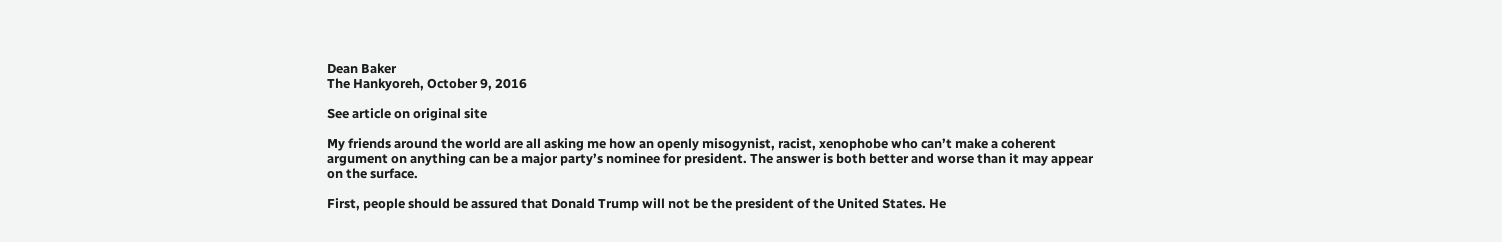Dean Baker
The Hankyoreh, October 9, 2016

See article on original site

My friends around the world are all asking me how an openly misogynist, racist, xenophobe who can’t make a coherent argument on anything can be a major party’s nominee for president. The answer is both better and worse than it may appear on the surface.

First, people should be assured that Donald Trump will not be the president of the United States. He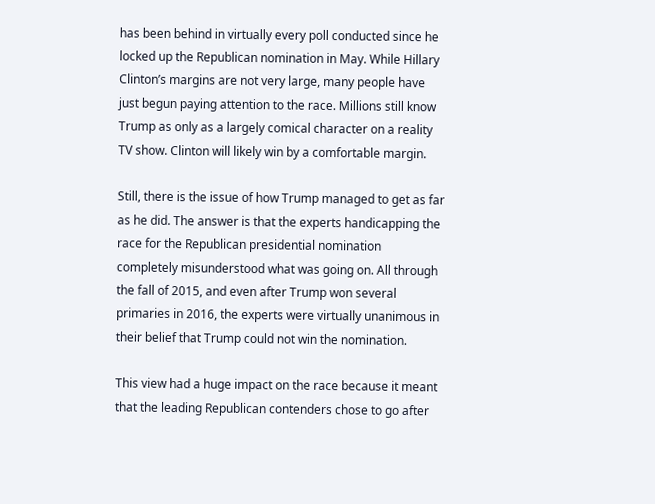has been behind in virtually every poll conducted since he locked up the Republican nomination in May. While Hillary Clinton’s margins are not very large, many people have just begun paying attention to the race. Millions still know Trump as only as a largely comical character on a reality TV show. Clinton will likely win by a comfortable margin.

Still, there is the issue of how Trump managed to get as far as he did. The answer is that the experts handicapping the race for the Republican presidential nomination completely misunderstood what was going on. All through the fall of 2015, and even after Trump won several primaries in 2016, the experts were virtually unanimous in their belief that Trump could not win the nomination.

This view had a huge impact on the race because it meant that the leading Republican contenders chose to go after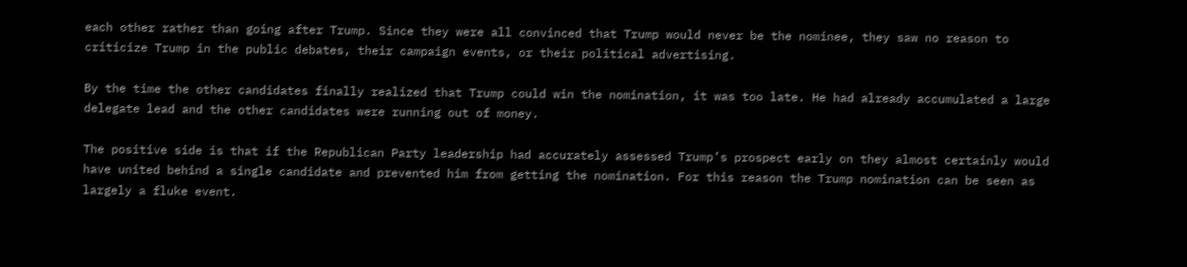each other rather than going after Trump. Since they were all convinced that Trump would never be the nominee, they saw no reason to criticize Trump in the public debates, their campaign events, or their political advertising.

By the time the other candidates finally realized that Trump could win the nomination, it was too late. He had already accumulated a large delegate lead and the other candidates were running out of money.

The positive side is that if the Republican Party leadership had accurately assessed Trump’s prospect early on they almost certainly would have united behind a single candidate and prevented him from getting the nomination. For this reason the Trump nomination can be seen as largely a fluke event.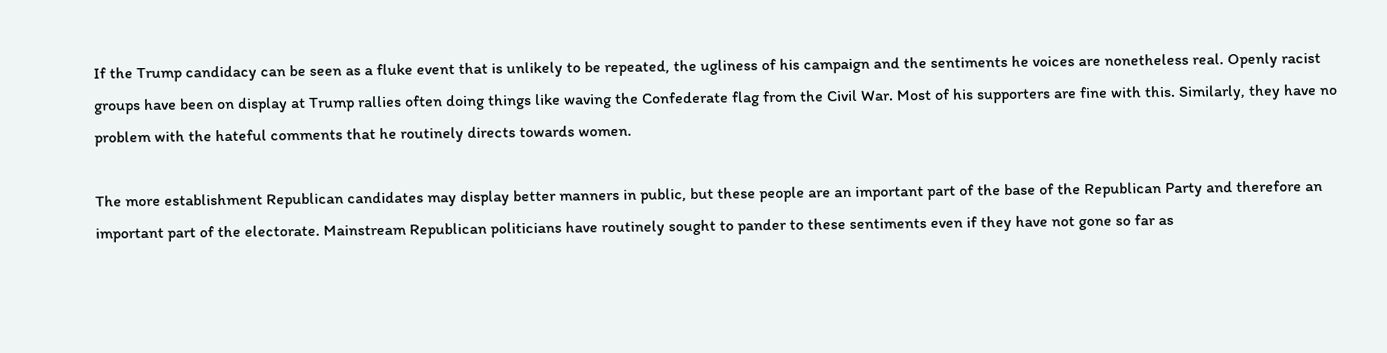If the Trump candidacy can be seen as a fluke event that is unlikely to be repeated, the ugliness of his campaign and the sentiments he voices are nonetheless real. Openly racist groups have been on display at Trump rallies often doing things like waving the Confederate flag from the Civil War. Most of his supporters are fine with this. Similarly, they have no problem with the hateful comments that he routinely directs towards women.

The more establishment Republican candidates may display better manners in public, but these people are an important part of the base of the Republican Party and therefore an important part of the electorate. Mainstream Republican politicians have routinely sought to pander to these sentiments even if they have not gone so far as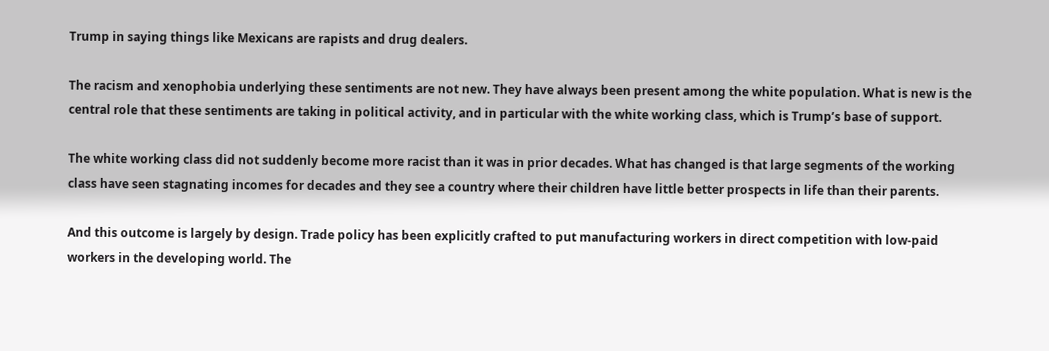Trump in saying things like Mexicans are rapists and drug dealers.

The racism and xenophobia underlying these sentiments are not new. They have always been present among the white population. What is new is the central role that these sentiments are taking in political activity, and in particular with the white working class, which is Trump’s base of support.

The white working class did not suddenly become more racist than it was in prior decades. What has changed is that large segments of the working class have seen stagnating incomes for decades and they see a country where their children have little better prospects in life than their parents.

And this outcome is largely by design. Trade policy has been explicitly crafted to put manufacturing workers in direct competition with low-paid workers in the developing world. The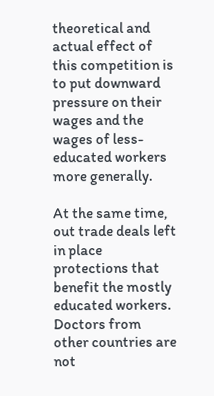theoretical and actual effect of this competition is to put downward pressure on their wages and the wages of less-educated workers more generally.

At the same time, out trade deals left in place protections that benefit the mostly educated workers. Doctors from other countries are not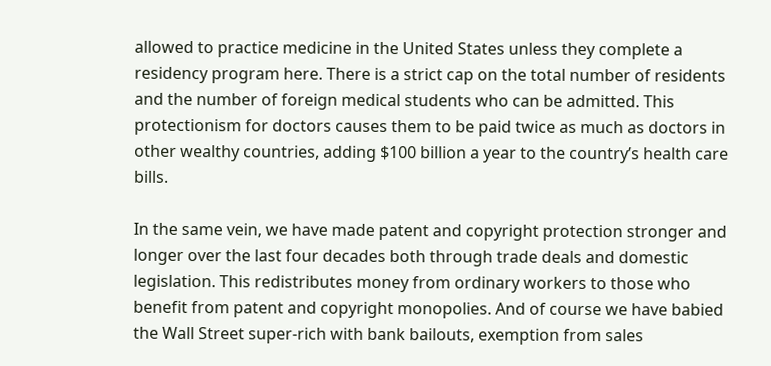allowed to practice medicine in the United States unless they complete a residency program here. There is a strict cap on the total number of residents and the number of foreign medical students who can be admitted. This protectionism for doctors causes them to be paid twice as much as doctors in other wealthy countries, adding $100 billion a year to the country’s health care bills.

In the same vein, we have made patent and copyright protection stronger and longer over the last four decades both through trade deals and domestic legislation. This redistributes money from ordinary workers to those who benefit from patent and copyright monopolies. And of course we have babied the Wall Street super-rich with bank bailouts, exemption from sales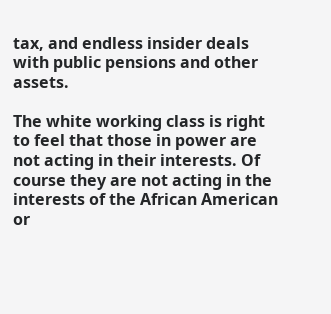tax, and endless insider deals with public pensions and other assets.

The white working class is right to feel that those in power are not acting in their interests. Of course they are not acting in the interests of the African American or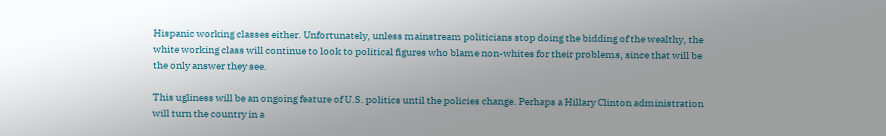Hispanic working classes either. Unfortunately, unless mainstream politicians stop doing the bidding of the wealthy, the white working class will continue to look to political figures who blame non-whites for their problems, since that will be the only answer they see.

This ugliness will be an ongoing feature of U.S. politics until the policies change. Perhaps a Hillary Clinton administration will turn the country in a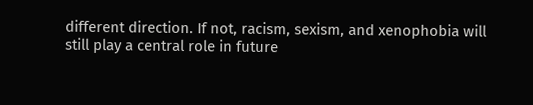different direction. If not, racism, sexism, and xenophobia will still play a central role in future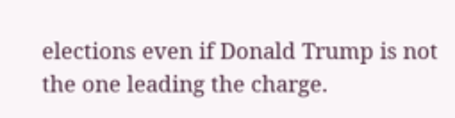elections even if Donald Trump is not the one leading the charge.